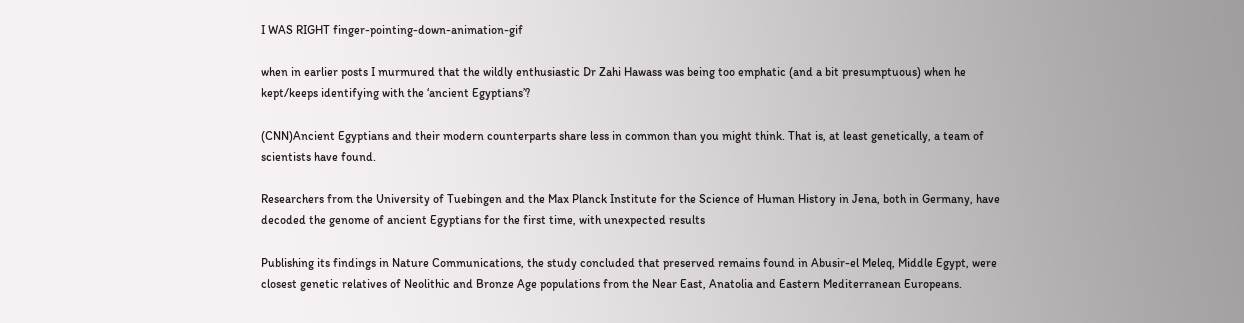I WAS RIGHT finger-pointing-down-animation-gif

when in earlier posts I murmured that the wildly enthusiastic Dr Zahi Hawass was being too emphatic (and a bit presumptuous) when he kept/keeps identifying with the ‘ancient Egyptians’?

(CNN)Ancient Egyptians and their modern counterparts share less in common than you might think. That is, at least genetically, a team of scientists have found.

Researchers from the University of Tuebingen and the Max Planck Institute for the Science of Human History in Jena, both in Germany, have decoded the genome of ancient Egyptians for the first time, with unexpected results

Publishing its findings in Nature Communications, the study concluded that preserved remains found in Abusir-el Meleq, Middle Egypt, were closest genetic relatives of Neolithic and Bronze Age populations from the Near East, Anatolia and Eastern Mediterranean Europeans.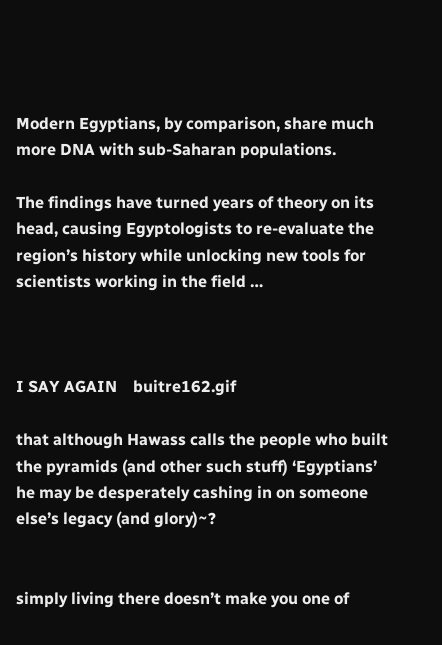Modern Egyptians, by comparison, share much more DNA with sub-Saharan populations.

The findings have turned years of theory on its head, causing Egyptologists to re-evaluate the region’s history while unlocking new tools for scientists working in the field …



I SAY AGAIN    buitre162.gif

that although Hawass calls the people who built the pyramids (and other such stuff) ‘Egyptians’ he may be desperately cashing in on someone else’s legacy (and glory)~?


simply living there doesn’t make you one of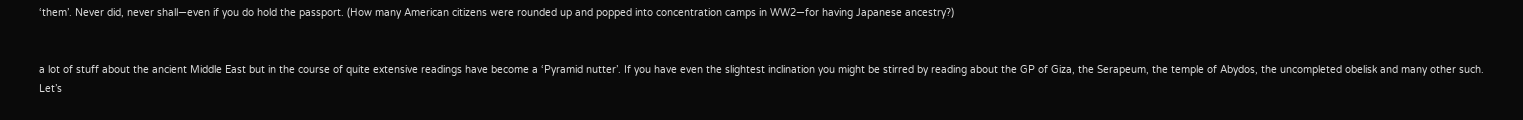‘them’. Never did, never shall—even if you do hold the passport. (How many American citizens were rounded up and popped into concentration camps in WW2—for having Japanese ancestry?)


a lot of stuff about the ancient Middle East but in the course of quite extensive readings have become a ‘Pyramid nutter’. If you have even the slightest inclination you might be stirred by reading about the GP of Giza, the Serapeum, the temple of Abydos, the uncompleted obelisk and many other such. Let’s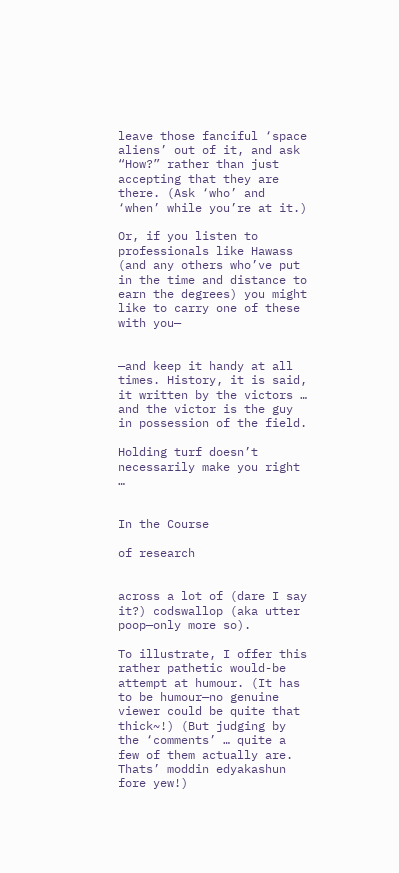leave those fanciful ‘space aliens’ out of it, and ask “How?” rather than just accepting that they are there. (Ask ‘who’ and ‘when’ while you’re at it.)

Or, if you listen to professionals like Hawass (and any others who’ve put in the time and distance to earn the degrees) you might like to carry one of these with you—


—and keep it handy at all times. History, it is said, it written by the victors … and the victor is the guy in possession of the field.

Holding turf doesn’t necessarily make you right …


In the Course

of research


across a lot of (dare I say it?) codswallop (aka utter poop—only more so).

To illustrate, I offer this rather pathetic would-be attempt at humour. (It has to be humour—no genuine viewer could be quite that thick~!) (But judging by the ‘comments’ … quite a few of them actually are. Thats’ moddin edyakashun fore yew!)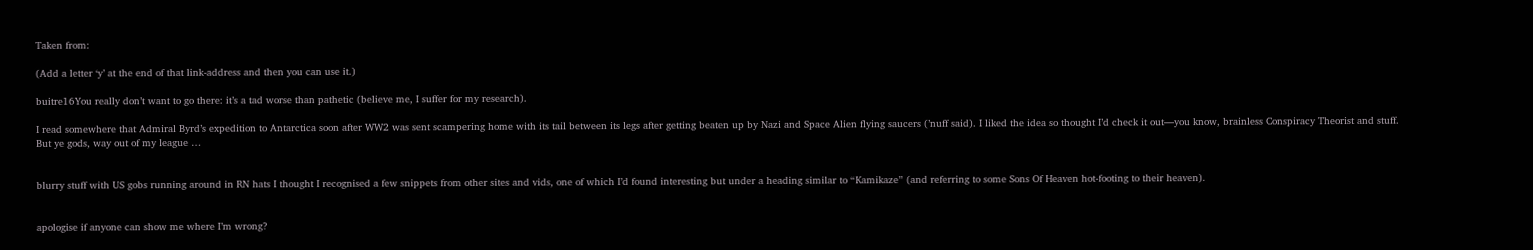Taken from:

(Add a letter ‘y’ at the end of that link-address and then you can use it.)

buitre16You really don’t want to go there: it’s a tad worse than pathetic (believe me, I suffer for my research).

I read somewhere that Admiral Byrd’s expedition to Antarctica soon after WW2 was sent scampering home with its tail between its legs after getting beaten up by Nazi and Space Alien flying saucers (’nuff said). I liked the idea so thought I’d check it out—you know, brainless Conspiracy Theorist and stuff. But ye gods, way out of my league …


blurry stuff with US gobs running around in RN hats I thought I recognised a few snippets from other sites and vids, one of which I’d found interesting but under a heading similar to “Kamikaze” (and referring to some Sons Of Heaven hot-footing to their heaven).


apologise if anyone can show me where I’m wrong?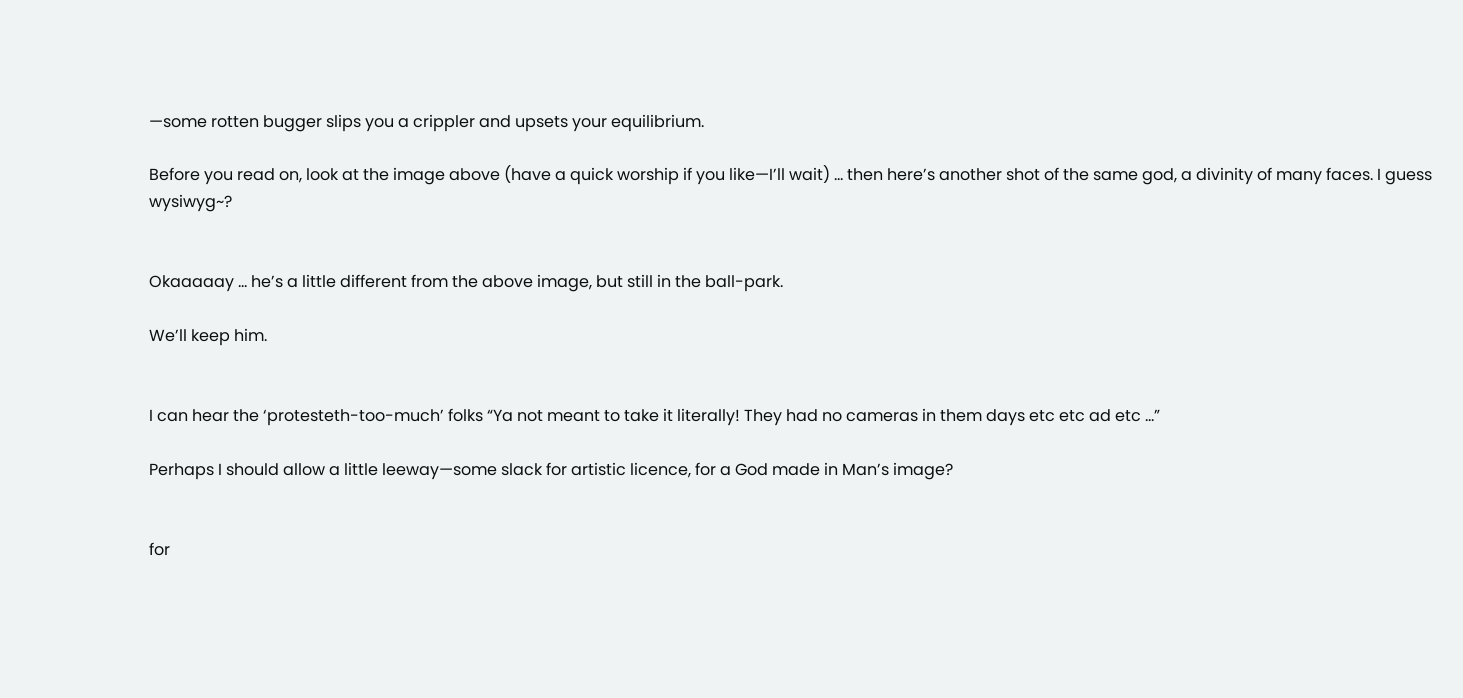—some rotten bugger slips you a crippler and upsets your equilibrium.

Before you read on, look at the image above (have a quick worship if you like—I’ll wait) … then here’s another shot of the same god, a divinity of many faces. I guess wysiwyg~?


Okaaaaay … he’s a little different from the above image, but still in the ball-park.

We’ll keep him.


I can hear the ‘protesteth-too-much’ folks “Ya not meant to take it literally! They had no cameras in them days etc etc ad etc …”

Perhaps I should allow a little leeway—some slack for artistic licence, for a God made in Man’s image?


for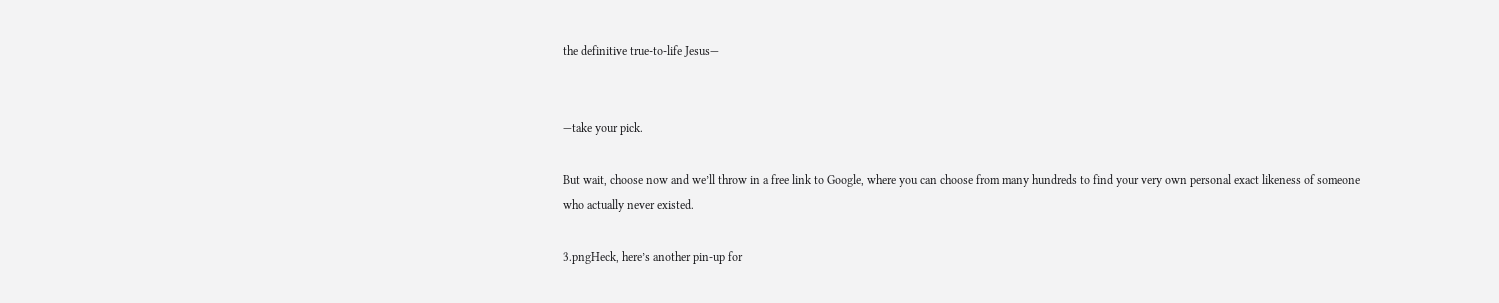the definitive true-to-life Jesus—


—take your pick.

But wait, choose now and we’ll throw in a free link to Google, where you can choose from many hundreds to find your very own personal exact likeness of someone who actually never existed.

3.pngHeck, here’s another pin-up for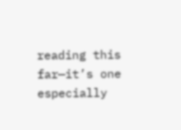reading this far—it’s one especially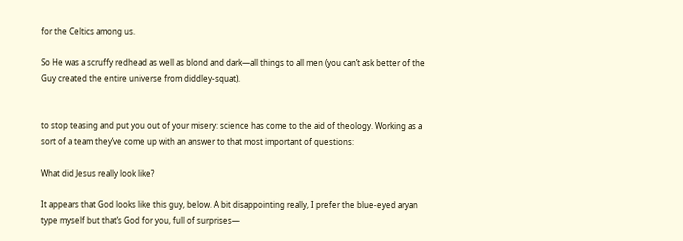for the Celtics among us.

So He was a scruffy redhead as well as blond and dark—all things to all men (you can’t ask better of the Guy created the entire universe from diddley-squat).


to stop teasing and put you out of your misery: science has come to the aid of theology. Working as a sort of a team they’ve come up with an answer to that most important of questions:

What did Jesus really look like?

It appears that God looks like this guy, below. A bit disappointing really, I prefer the blue-eyed aryan type myself but that’s God for you, full of surprises—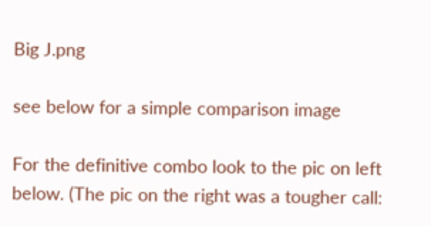Big J.png

see below for a simple comparison image

For the definitive combo look to the pic on left below. (The pic on the right was a tougher call: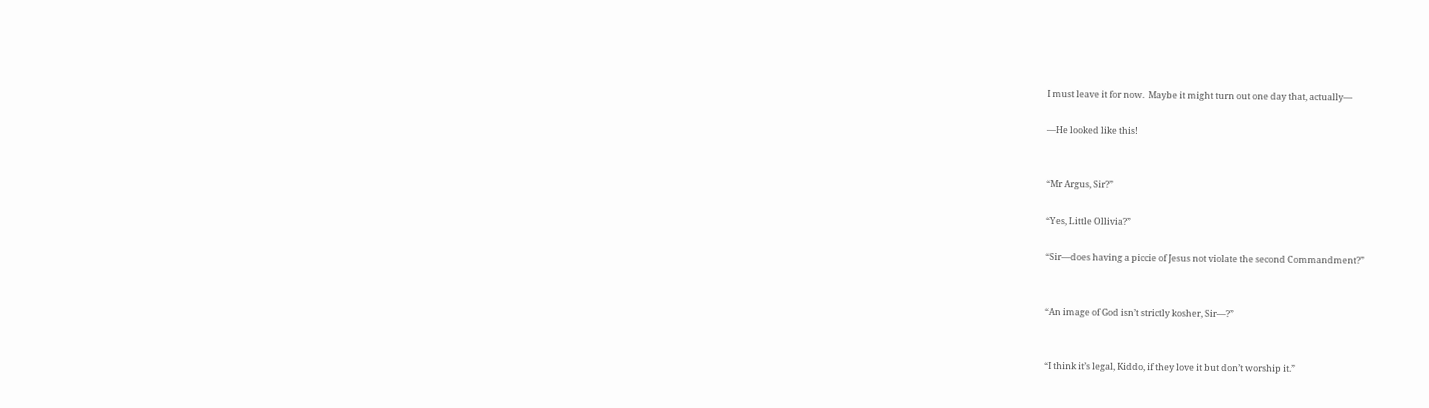I must leave it for now.  Maybe it might turn out one day that, actually—

—He looked like this!


“Mr Argus, Sir?”

“Yes, Little Ollivia?”

“Sir—does having a piccie of Jesus not violate the second Commandment?”


“An image of God isn’t strictly kosher, Sir—?”


“I think it’s legal, Kiddo, if they love it but don’t worship it.”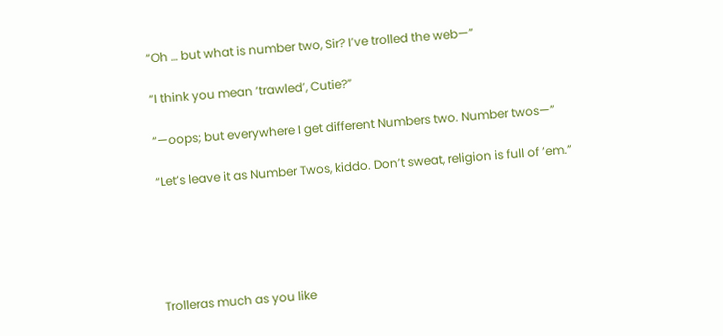“Oh … but what is number two, Sir? I’ve trolled the web—”

“I think you mean ‘trawled’, Cutie?”

“—oops; but everywhere I get different Numbers two. Number twos—”

“Let’s leave it as Number Twos, kiddo. Don’t sweat, religion is full of ’em.”





Trolleras much as you like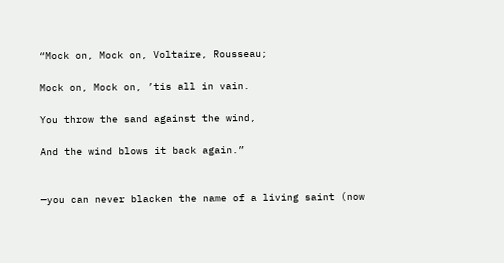“Mock on, Mock on, Voltaire, Rousseau;

Mock on, Mock on, ’tis all in vain.

You throw the sand against the wind,

And the wind blows it back again.”


—you can never blacken the name of a living saint (now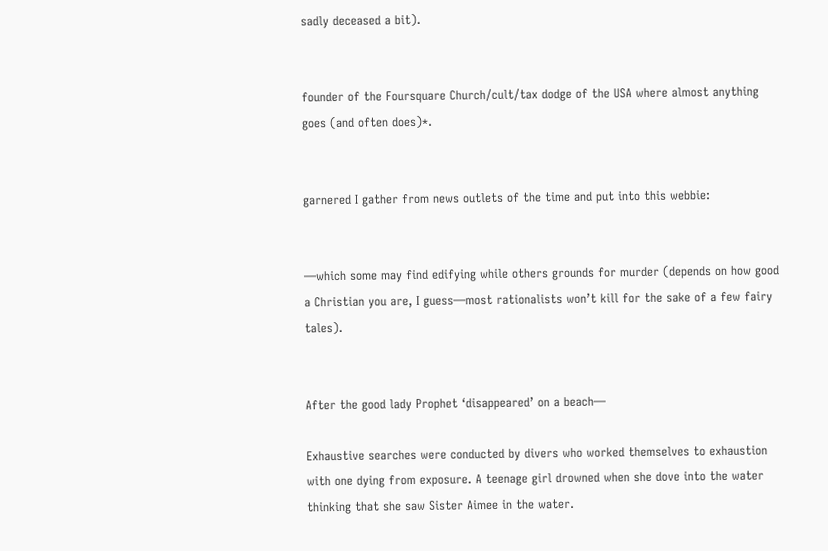sadly deceased a bit).


founder of the Foursquare Church/cult/tax dodge of the USA where almost anything goes (and often does)*.


garnered I gather from news outlets of the time and put into this webbie:


—which some may find edifying while others grounds for murder (depends on how good a Christian you are, I guess—most rationalists won’t kill for the sake of a few fairy tales).


After the good lady Prophet ‘disappeared’ on a beach—

Exhaustive searches were conducted by divers who worked themselves to exhaustion with one dying from exposure. A teenage girl drowned when she dove into the water thinking that she saw Sister Aimee in the water.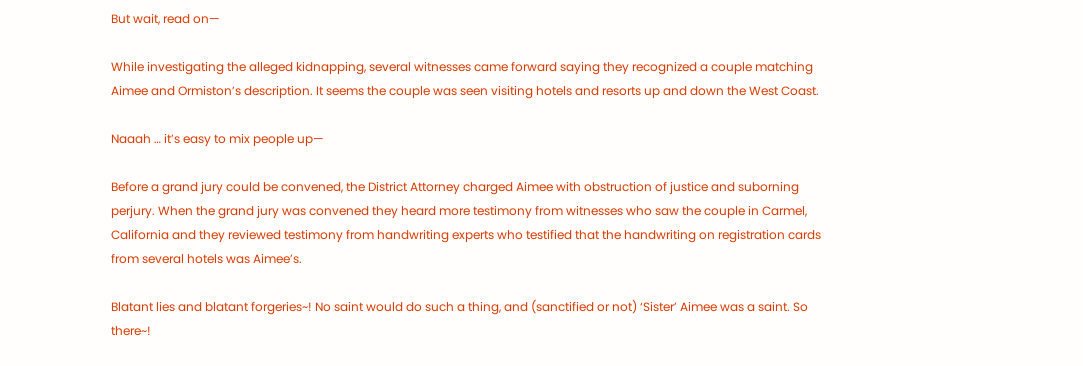But wait, read on—

While investigating the alleged kidnapping, several witnesses came forward saying they recognized a couple matching Aimee and Ormiston’s description. It seems the couple was seen visiting hotels and resorts up and down the West Coast.

Naaah … it’s easy to mix people up—

Before a grand jury could be convened, the District Attorney charged Aimee with obstruction of justice and suborning perjury. When the grand jury was convened they heard more testimony from witnesses who saw the couple in Carmel, California and they reviewed testimony from handwriting experts who testified that the handwriting on registration cards from several hotels was Aimee’s.

Blatant lies and blatant forgeries~! No saint would do such a thing, and (sanctified or not) ‘Sister’ Aimee was a saint. So there~!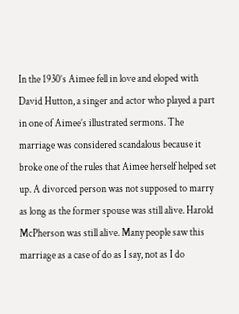In the 1930’s Aimee fell in love and eloped with David Hutton, a singer and actor who played a part in one of Aimee’s illustrated sermons. The marriage was considered scandalous because it broke one of the rules that Aimee herself helped set up. A divorced person was not supposed to marry as long as the former spouse was still alive. Harold McPherson was still alive. Many people saw this marriage as a case of do as I say, not as I do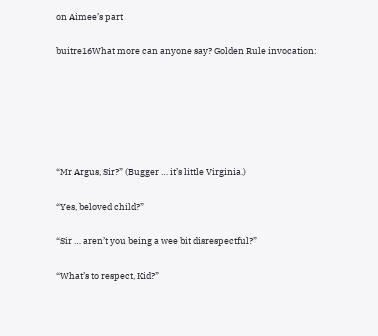on Aimee’s part

buitre16What more can anyone say? Golden Rule invocation:






“Mr Argus, Sir?” (Bugger … it’s little Virginia.)

“Yes, beloved child?”

“Sir … aren’t you being a wee bit disrespectful?”

“What’s to respect, Kid?”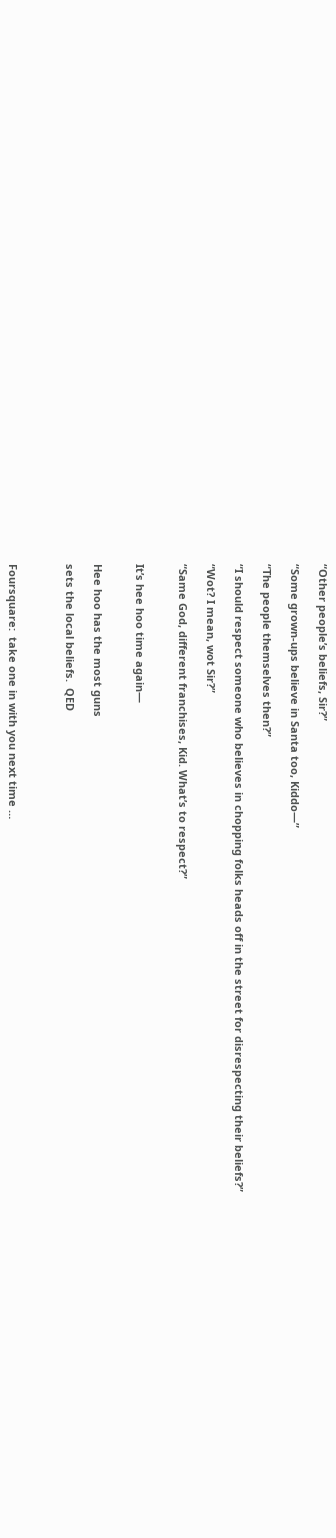“Other people’s beliefs, Sir?”

“Some grown-ups believe in Santa too, Kiddo—”

“The people themselves then?”

“I should respect someone who believes in chopping folks heads off in the street for disrespecting their beliefs?”

“Wot? I mean, wot Sir?”

“Same God, different franchises, Kid. What’s to respect?”


It’s hee hoo time again—


Hee hoo has the most guns

sets the local beliefs.  QED



Foursquare:  take one in with you next time …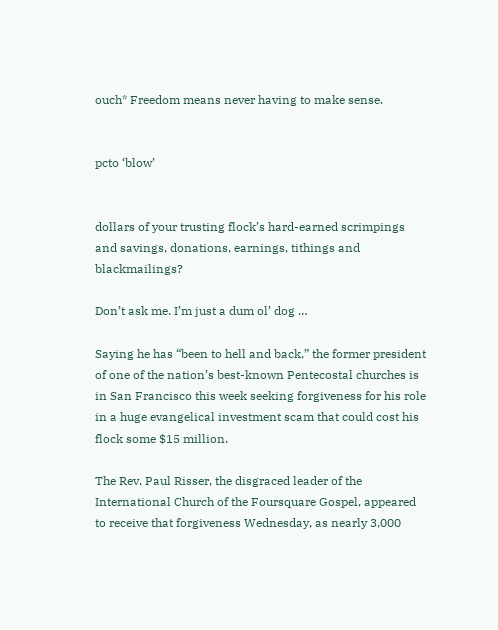ouch* Freedom means never having to make sense.


pcto ‘blow’


dollars of your trusting flock’s hard-earned scrimpings and savings, donations, earnings, tithings and blackmailings?

Don’t ask me. I’m just a dum ol’ dog …

Saying he has “been to hell and back,” the former president of one of the nation’s best-known Pentecostal churches is in San Francisco this week seeking forgiveness for his role in a huge evangelical investment scam that could cost his flock some $15 million.

The Rev. Paul Risser, the disgraced leader of the International Church of the Foursquare Gospel, appeared to receive that forgiveness Wednesday, as nearly 3,000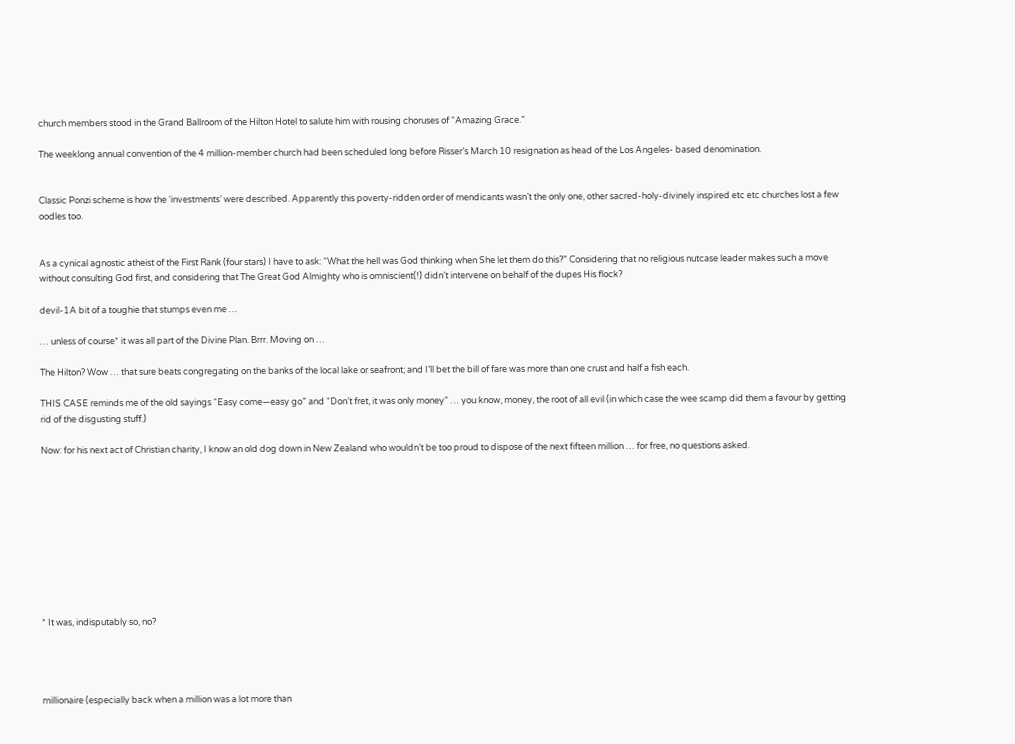church members stood in the Grand Ballroom of the Hilton Hotel to salute him with rousing choruses of “Amazing Grace.”

The weeklong annual convention of the 4 million-member church had been scheduled long before Risser’s March 10 resignation as head of the Los Angeles- based denomination.


Classic Ponzi scheme is how the ‘investments’ were described. Apparently this poverty-ridden order of mendicants wasn’t the only one, other sacred-holy-divinely inspired etc etc churches lost a few oodles too.


As a cynical agnostic atheist of the First Rank (four stars) I have to ask: “What the hell was God thinking when She let them do this?” Considering that no religious nutcase leader makes such a move without consulting God first, and considering that The Great God Almighty who is omniscient(!) didn’t intervene on behalf of the dupes His flock?

devil-1A bit of a toughie that stumps even me …

… unless of course* it was all part of the Divine Plan. Brrr. Moving on …

The Hilton? Wow … that sure beats congregating on the banks of the local lake or seafront; and I’ll bet the bill of fare was more than one crust and half a fish each.

THIS CASE reminds me of the old sayings “Easy come—easy go” and “Don’t fret, it was only money” … you know, money, the root of all evil (in which case the wee scamp did them a favour by getting rid of the disgusting stuff.)

Now: for his next act of Christian charity, I know an old dog down in New Zealand who wouldn’t be too proud to dispose of the next fifteen million … for free, no questions asked.










* It was, indisputably so, no?




millionaire (especially back when a million was a lot more than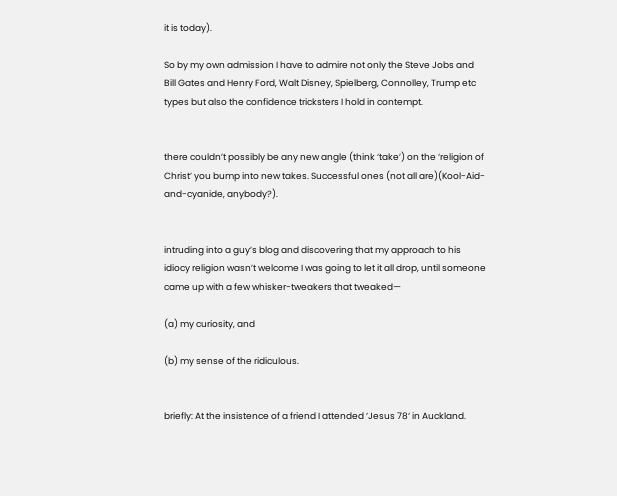it is today).

So by my own admission I have to admire not only the Steve Jobs and Bill Gates and Henry Ford, Walt Disney, Spielberg, Connolley, Trump etc types but also the confidence tricksters I hold in contempt.


there couldn’t possibly be any new angle (think ‘take’) on the ‘religion of Christ’ you bump into new takes. Successful ones (not all are)(Kool-Aid-and-cyanide, anybody?).


intruding into a guy’s blog and discovering that my approach to his idiocy religion wasn’t welcome I was going to let it all drop, until someone came up with a few whisker-tweakers that tweaked—

(a) my curiosity, and

(b) my sense of the ridiculous.


briefly: At the insistence of a friend I attended ‘Jesus 78‘ in Auckland.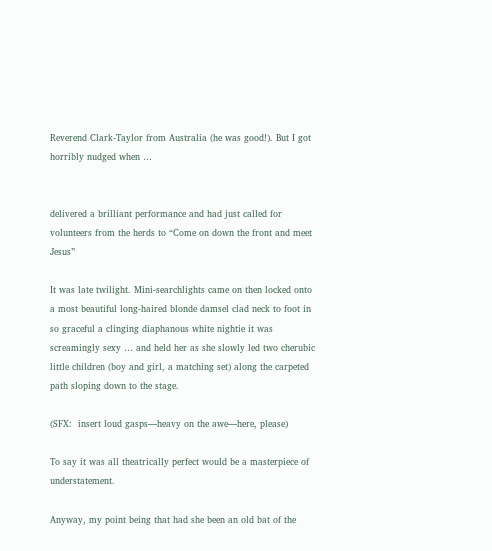Reverend Clark-Taylor from Australia (he was good!). But I got horribly nudged when …


delivered a brilliant performance and had just called for volunteers from the herds to “Come on down the front and meet Jesus”

It was late twilight. Mini-searchlights came on then locked onto a most beautiful long-haired blonde damsel clad neck to foot in so graceful a clinging diaphanous white nightie it was screamingly sexy … and held her as she slowly led two cherubic little children (boy and girl, a matching set) along the carpeted path sloping down to the stage.

(SFX:  insert loud gasps—heavy on the awe—here, please)

To say it was all theatrically perfect would be a masterpiece of understatement.

Anyway, my point being that had she been an old bat of the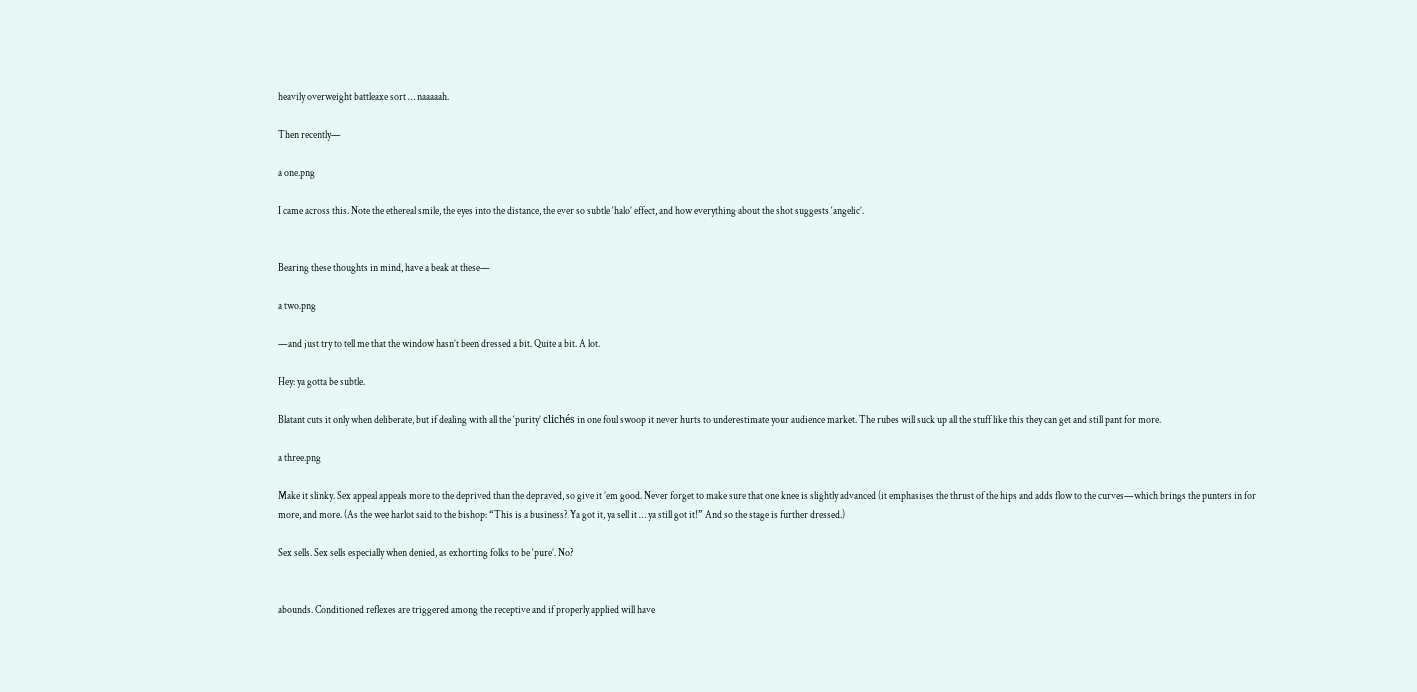heavily overweight battleaxe sort … naaaaah.

Then recently—

a one.png

I came across this. Note the ethereal smile, the eyes into the distance, the ever so subtle ‘halo’ effect, and how everything about the shot suggests ‘angelic’.


Bearing these thoughts in mind, have a beak at these—

a two.png

—and just try to tell me that the window hasn’t been dressed a bit. Quite a bit. A lot.

Hey: ya gotta be subtle.

Blatant cuts it only when deliberate, but if dealing with all the ‘purity’ clichés in one foul swoop it never hurts to underestimate your audience market. The rubes will suck up all the stuff like this they can get and still pant for more.

a three.png

Make it slinky. Sex appeal appeals more to the deprived than the depraved, so give it ’em good. Never forget to make sure that one knee is slightly advanced (it emphasises the thrust of the hips and adds flow to the curves—which brings the punters in for more, and more. (As the wee harlot said to the bishop: “This is a business? Ya got it, ya sell it … ya still got it!” And so the stage is further dressed.)

Sex sells. Sex sells especially when denied, as exhorting folks to be ‘pure’. No?


abounds. Conditioned reflexes are triggered among the receptive and if properly applied will have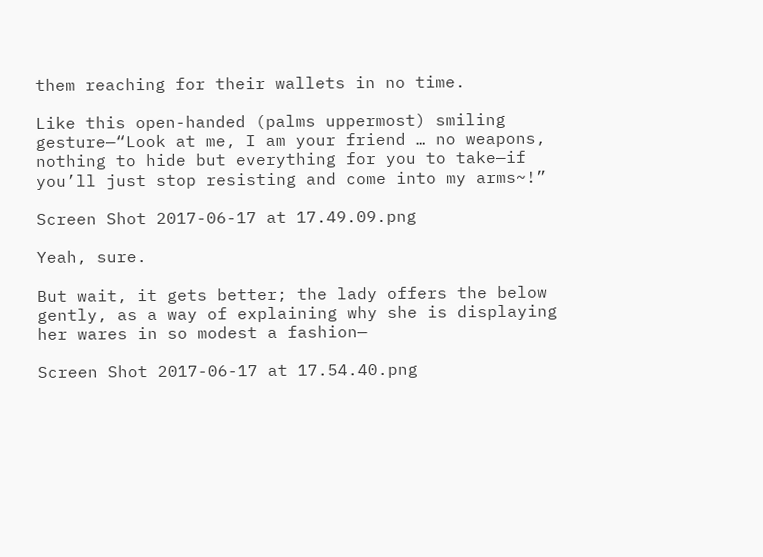them reaching for their wallets in no time.

Like this open-handed (palms uppermost) smiling gesture—“Look at me, I am your friend … no weapons, nothing to hide but everything for you to take—if you’ll just stop resisting and come into my arms~!”

Screen Shot 2017-06-17 at 17.49.09.png

Yeah, sure.

But wait, it gets better; the lady offers the below gently, as a way of explaining why she is displaying her wares in so modest a fashion—

Screen Shot 2017-06-17 at 17.54.40.png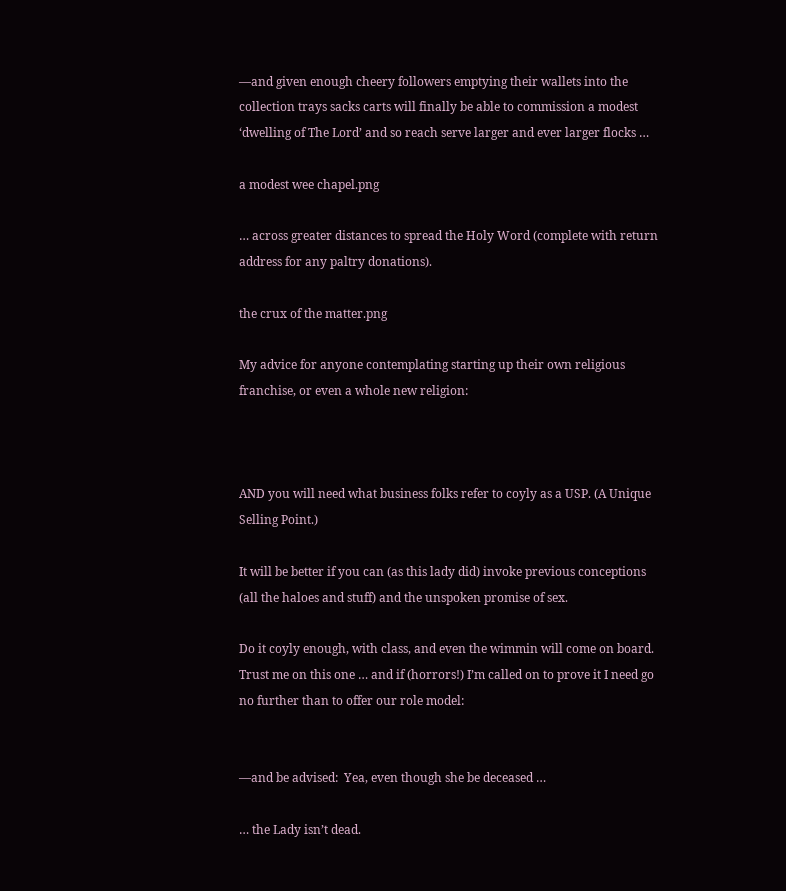—and given enough cheery followers emptying their wallets into the collection trays sacks carts will finally be able to commission a modest ‘dwelling of The Lord’ and so reach serve larger and ever larger flocks …

a modest wee chapel.png

… across greater distances to spread the Holy Word (complete with return address for any paltry donations).

the crux of the matter.png

My advice for anyone contemplating starting up their own religious franchise, or even a whole new religion:



AND you will need what business folks refer to coyly as a USP. (A Unique Selling Point.)

It will be better if you can (as this lady did) invoke previous conceptions (all the haloes and stuff) and the unspoken promise of sex.

Do it coyly enough, with class, and even the wimmin will come on board. Trust me on this one … and if (horrors!) I’m called on to prove it I need go no further than to offer our role model:


—and be advised:  Yea, even though she be deceased …

… the Lady isn’t dead.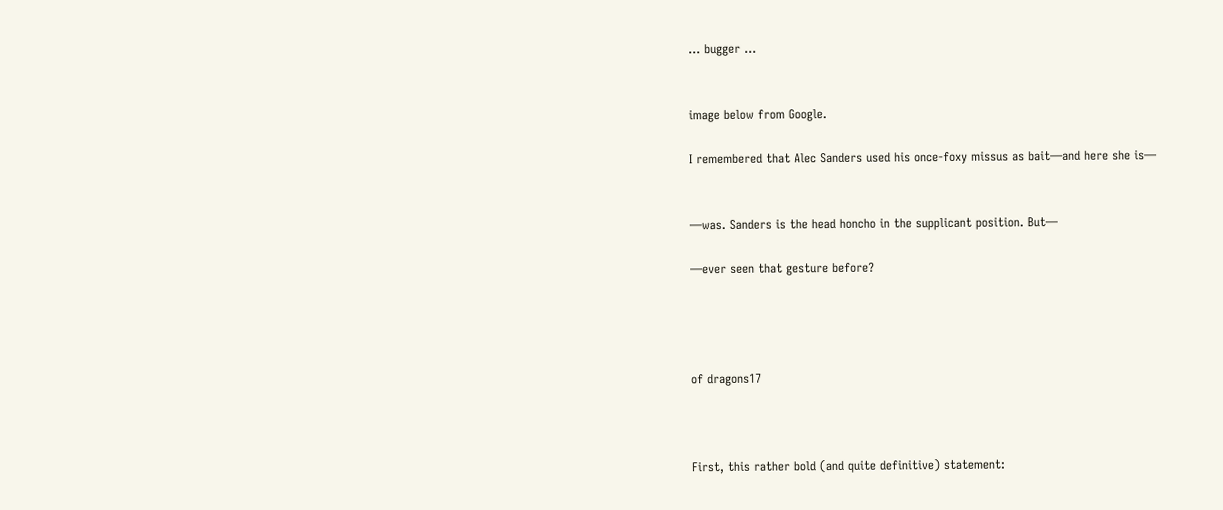… bugger …


image below from Google.

I remembered that Alec Sanders used his once-foxy missus as bait—and here she is—


—was. Sanders is the head honcho in the supplicant position. But—

—ever seen that gesture before?




of dragons17



First, this rather bold (and quite definitive) statement: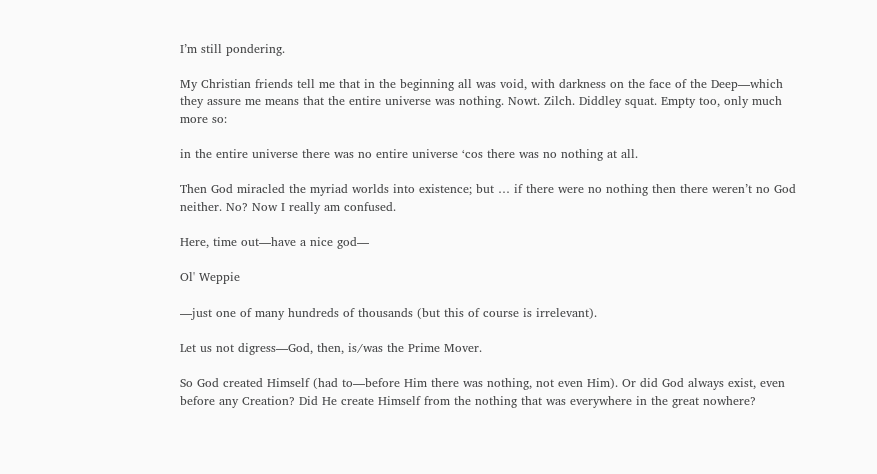I’m still pondering.

My Christian friends tell me that in the beginning all was void, with darkness on the face of the Deep—which they assure me means that the entire universe was nothing. Nowt. Zilch. Diddley squat. Empty too, only much more so:

in the entire universe there was no entire universe ‘cos there was no nothing at all.

Then God miracled the myriad worlds into existence; but … if there were no nothing then there weren’t no God neither. No? Now I really am confused.

Here, time out—have a nice god—

Ol' Weppie

—just one of many hundreds of thousands (but this of course is irrelevant).

Let us not digress—God, then, is/was the Prime Mover.

So God created Himself (had to—before Him there was nothing, not even Him). Or did God always exist, even before any Creation? Did He create Himself from the nothing that was everywhere in the great nowhere?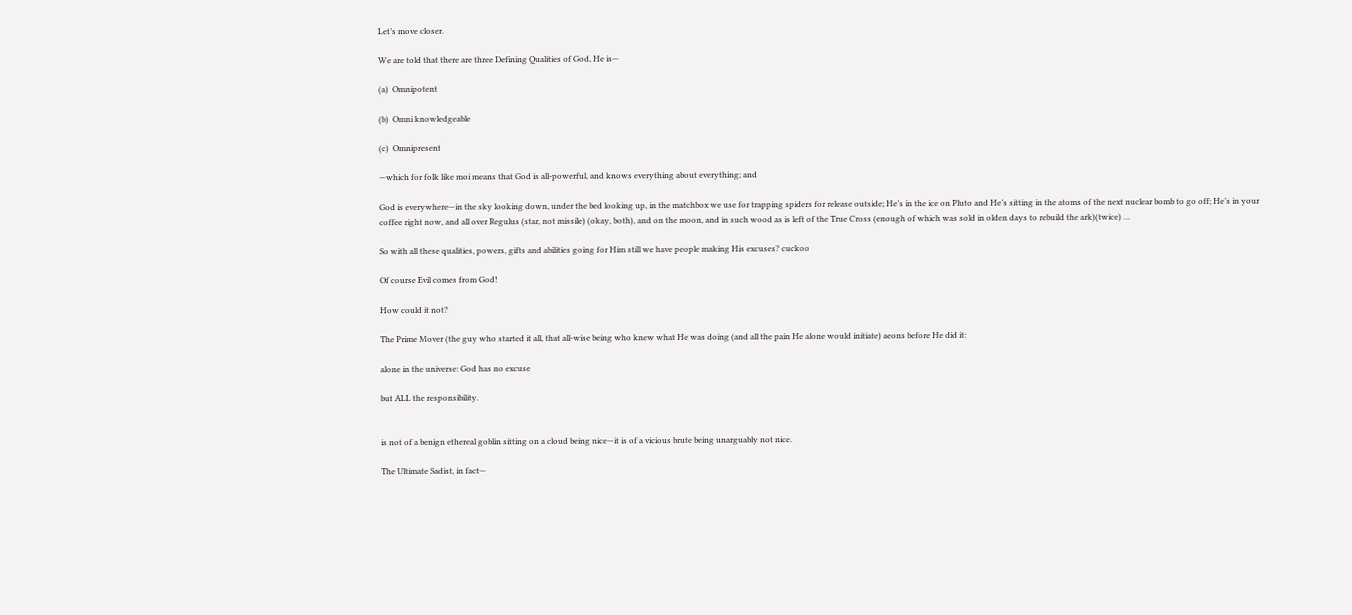Let’s move closer.

We are told that there are three Defining Qualities of God, He is—

(a)  Omnipotent

(b)  Omni knowledgeable

(c)  Omnipresent

—which for folk like moi means that God is all-powerful, and knows everything about everything; and

God is everywhere—in the sky looking down, under the bed looking up, in the matchbox we use for trapping spiders for release outside; He’s in the ice on Pluto and He’s sitting in the atoms of the next nuclear bomb to go off; He’s in your coffee right now, and all over Regulus (star, not missile) (okay, both), and on the moon, and in such wood as is left of the True Cross (enough of which was sold in olden days to rebuild the ark)(twice) …

So with all these qualities, powers, gifts and abilities going for Him still we have people making His excuses? cuckoo

Of course Evil comes from God!

How could it not?

The Prime Mover (the guy who started it all, that all-wise being who knew what He was doing (and all the pain He alone would initiate) aeons before He did it:

alone in the universe: God has no excuse

but ALL the responsibility.


is not of a benign ethereal goblin sitting on a cloud being nice—it is of a vicious brute being unarguably not nice.

The Ultimate Sadist, in fact—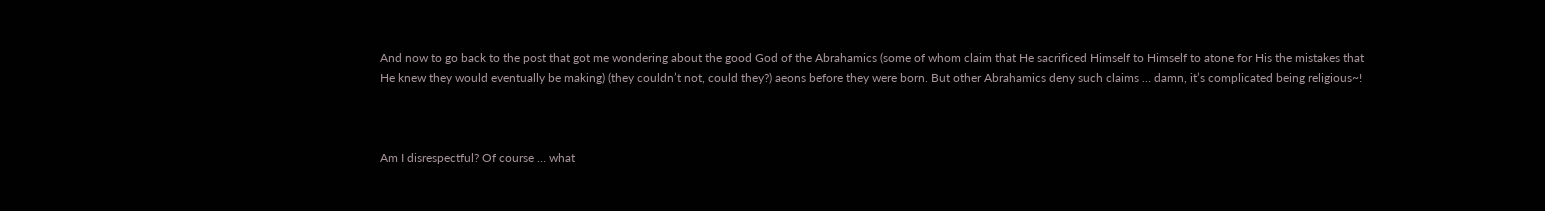And now to go back to the post that got me wondering about the good God of the Abrahamics (some of whom claim that He sacrificed Himself to Himself to atone for His the mistakes that He knew they would eventually be making) (they couldn’t not, could they?) aeons before they were born. But other Abrahamics deny such claims … damn, it’s complicated being religious~!



Am I disrespectful? Of course … what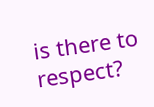is there to respect?